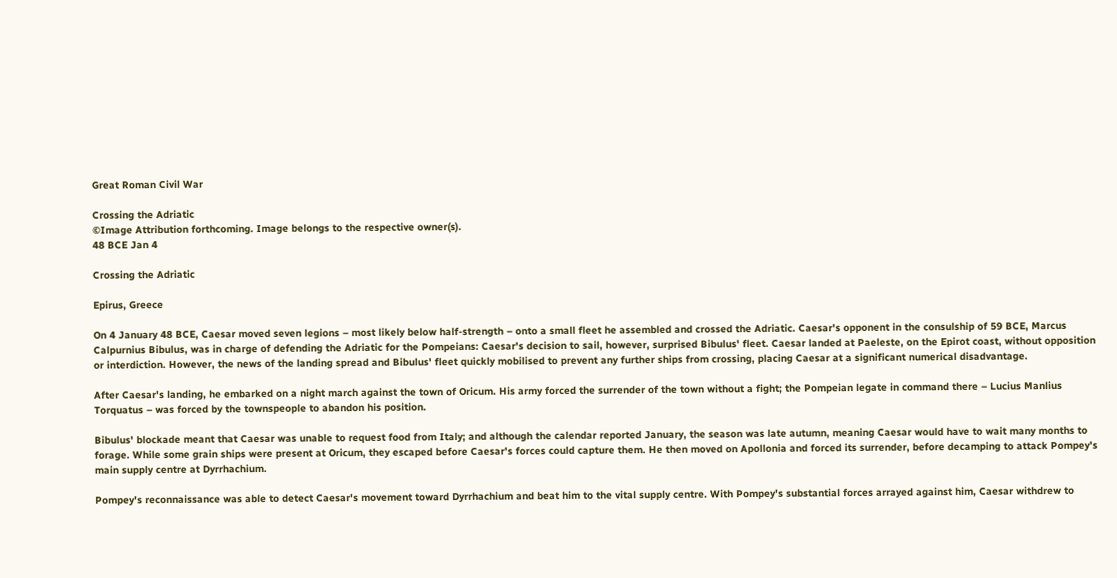Great Roman Civil War

Crossing the Adriatic
©Image Attribution forthcoming. Image belongs to the respective owner(s).
48 BCE Jan 4

Crossing the Adriatic

Epirus, Greece

On 4 January 48 BCE, Caesar moved seven legions – most likely below half-strength – onto a small fleet he assembled and crossed the Adriatic. Caesar's opponent in the consulship of 59 BCE, Marcus Calpurnius Bibulus, was in charge of defending the Adriatic for the Pompeians: Caesar's decision to sail, however, surprised Bibulus' fleet. Caesar landed at Paeleste, on the Epirot coast, without opposition or interdiction. However, the news of the landing spread and Bibulus' fleet quickly mobilised to prevent any further ships from crossing, placing Caesar at a significant numerical disadvantage.

After Caesar's landing, he embarked on a night march against the town of Oricum. His army forced the surrender of the town without a fight; the Pompeian legate in command there – Lucius Manlius Torquatus – was forced by the townspeople to abandon his position.

Bibulus' blockade meant that Caesar was unable to request food from Italy; and although the calendar reported January, the season was late autumn, meaning Caesar would have to wait many months to forage. While some grain ships were present at Oricum, they escaped before Caesar's forces could capture them. He then moved on Apollonia and forced its surrender, before decamping to attack Pompey's main supply centre at Dyrrhachium.

Pompey's reconnaissance was able to detect Caesar's movement toward Dyrrhachium and beat him to the vital supply centre. With Pompey's substantial forces arrayed against him, Caesar withdrew to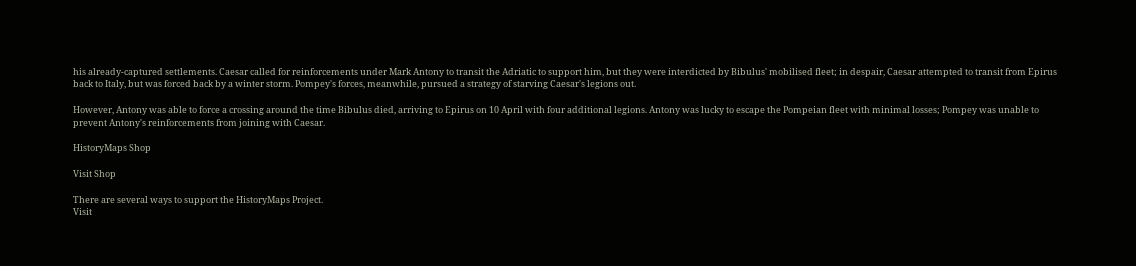his already-captured settlements. Caesar called for reinforcements under Mark Antony to transit the Adriatic to support him, but they were interdicted by Bibulus' mobilised fleet; in despair, Caesar attempted to transit from Epirus back to Italy, but was forced back by a winter storm. Pompey's forces, meanwhile, pursued a strategy of starving Caesar's legions out.

However, Antony was able to force a crossing around the time Bibulus died, arriving to Epirus on 10 April with four additional legions. Antony was lucky to escape the Pompeian fleet with minimal losses; Pompey was unable to prevent Antony's reinforcements from joining with Caesar.

HistoryMaps Shop

Visit Shop

There are several ways to support the HistoryMaps Project.
Visit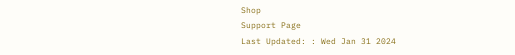Shop
Support Page
Last Updated: : Wed Jan 31 2024